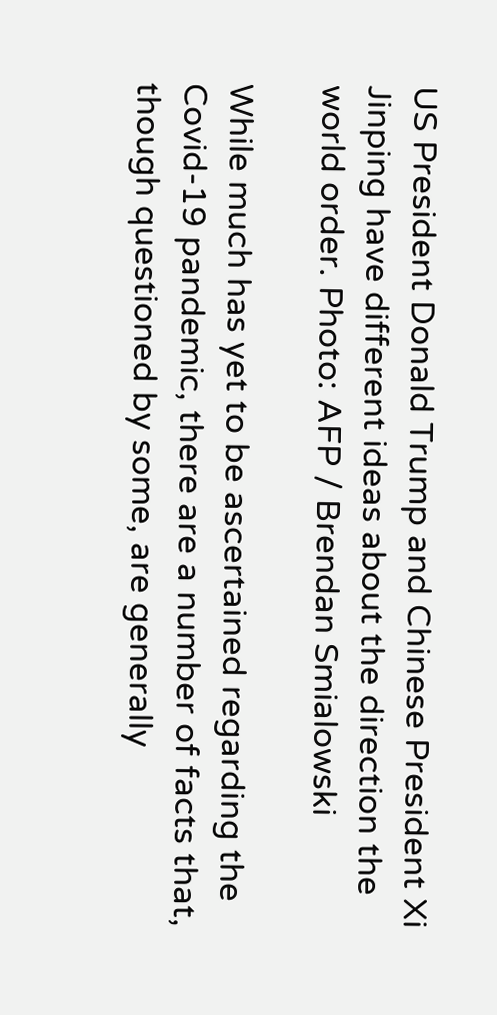US President Donald Trump and Chinese President Xi Jinping have different ideas about the direction the world order. Photo: AFP / Brendan Smialowski

While much has yet to be ascertained regarding the Covid-19 pandemic, there are a number of facts that, though questioned by some, are generally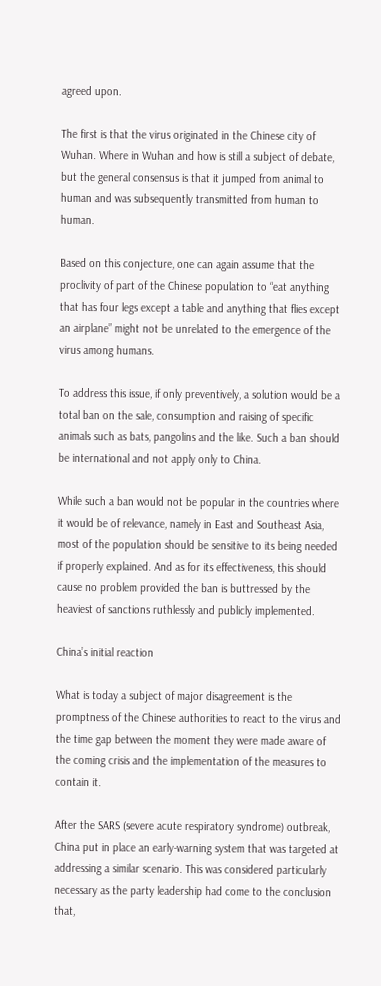agreed upon.

The first is that the virus originated in the Chinese city of Wuhan. Where in Wuhan and how is still a subject of debate, but the general consensus is that it jumped from animal to human and was subsequently transmitted from human to human.

Based on this conjecture, one can again assume that the proclivity of part of the Chinese population to “eat anything that has four legs except a table and anything that flies except an airplane” might not be unrelated to the emergence of the virus among humans.

To address this issue, if only preventively, a solution would be a total ban on the sale, consumption and raising of specific animals such as bats, pangolins and the like. Such a ban should be international and not apply only to China.

While such a ban would not be popular in the countries where it would be of relevance, namely in East and Southeast Asia, most of the population should be sensitive to its being needed if properly explained. And as for its effectiveness, this should cause no problem provided the ban is buttressed by the heaviest of sanctions ruthlessly and publicly implemented.

China’s initial reaction

What is today a subject of major disagreement is the promptness of the Chinese authorities to react to the virus and the time gap between the moment they were made aware of the coming crisis and the implementation of the measures to contain it.

After the SARS (severe acute respiratory syndrome) outbreak, China put in place an early-warning system that was targeted at addressing a similar scenario. This was considered particularly necessary as the party leadership had come to the conclusion that,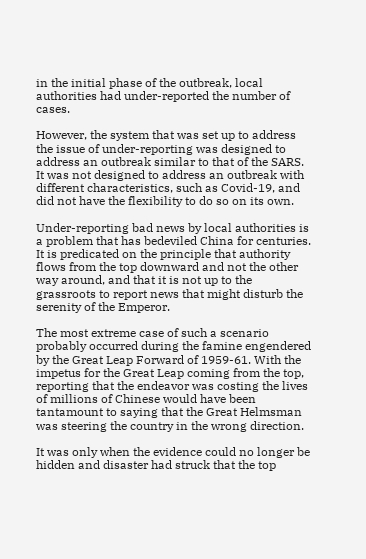in the initial phase of the outbreak, local authorities had under-reported the number of cases.

However, the system that was set up to address the issue of under-reporting was designed to address an outbreak similar to that of the SARS. It was not designed to address an outbreak with different characteristics, such as Covid-19, and did not have the flexibility to do so on its own.

Under-reporting bad news by local authorities is a problem that has bedeviled China for centuries. It is predicated on the principle that authority flows from the top downward and not the other way around, and that it is not up to the grassroots to report news that might disturb the serenity of the Emperor.

The most extreme case of such a scenario probably occurred during the famine engendered by the Great Leap Forward of 1959-61. With the impetus for the Great Leap coming from the top, reporting that the endeavor was costing the lives of millions of Chinese would have been tantamount to saying that the Great Helmsman was steering the country in the wrong direction.

It was only when the evidence could no longer be hidden and disaster had struck that the top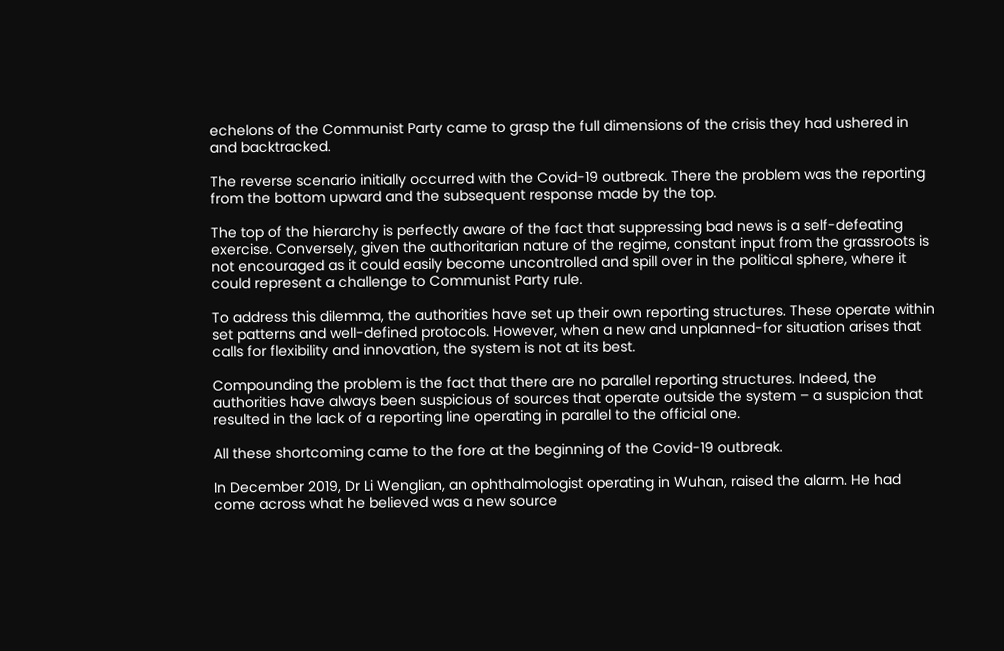echelons of the Communist Party came to grasp the full dimensions of the crisis they had ushered in and backtracked.

The reverse scenario initially occurred with the Covid-19 outbreak. There the problem was the reporting from the bottom upward and the subsequent response made by the top.

The top of the hierarchy is perfectly aware of the fact that suppressing bad news is a self-defeating exercise. Conversely, given the authoritarian nature of the regime, constant input from the grassroots is not encouraged as it could easily become uncontrolled and spill over in the political sphere, where it could represent a challenge to Communist Party rule.

To address this dilemma, the authorities have set up their own reporting structures. These operate within set patterns and well-defined protocols. However, when a new and unplanned-for situation arises that calls for flexibility and innovation, the system is not at its best.

Compounding the problem is the fact that there are no parallel reporting structures. Indeed, the authorities have always been suspicious of sources that operate outside the system – a suspicion that resulted in the lack of a reporting line operating in parallel to the official one.

All these shortcoming came to the fore at the beginning of the Covid-19 outbreak.

In December 2019, Dr Li Wenglian, an ophthalmologist operating in Wuhan, raised the alarm. He had come across what he believed was a new source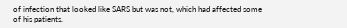of infection that looked like SARS but was not, which had affected some of his patients.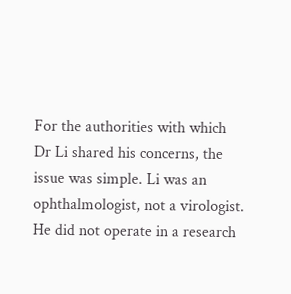For the authorities with which Dr Li shared his concerns, the issue was simple. Li was an ophthalmologist, not a virologist. He did not operate in a research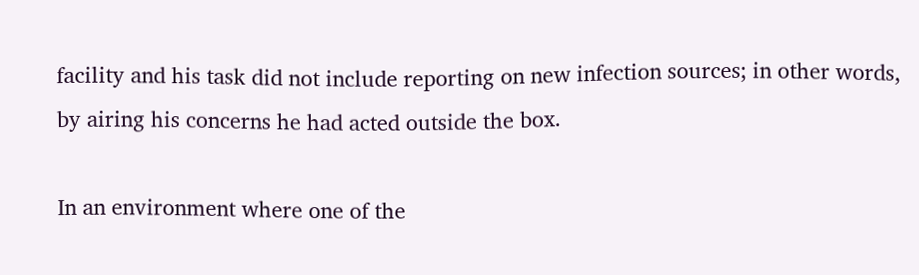facility and his task did not include reporting on new infection sources; in other words, by airing his concerns he had acted outside the box.

In an environment where one of the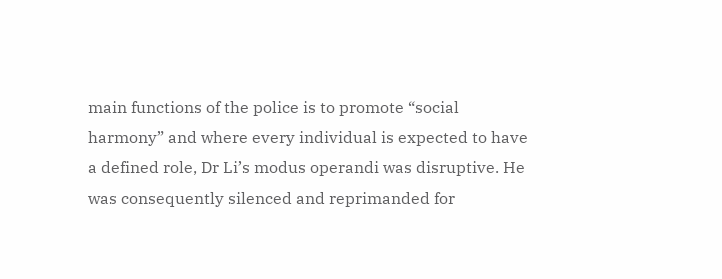main functions of the police is to promote “social harmony” and where every individual is expected to have a defined role, Dr Li’s modus operandi was disruptive. He was consequently silenced and reprimanded for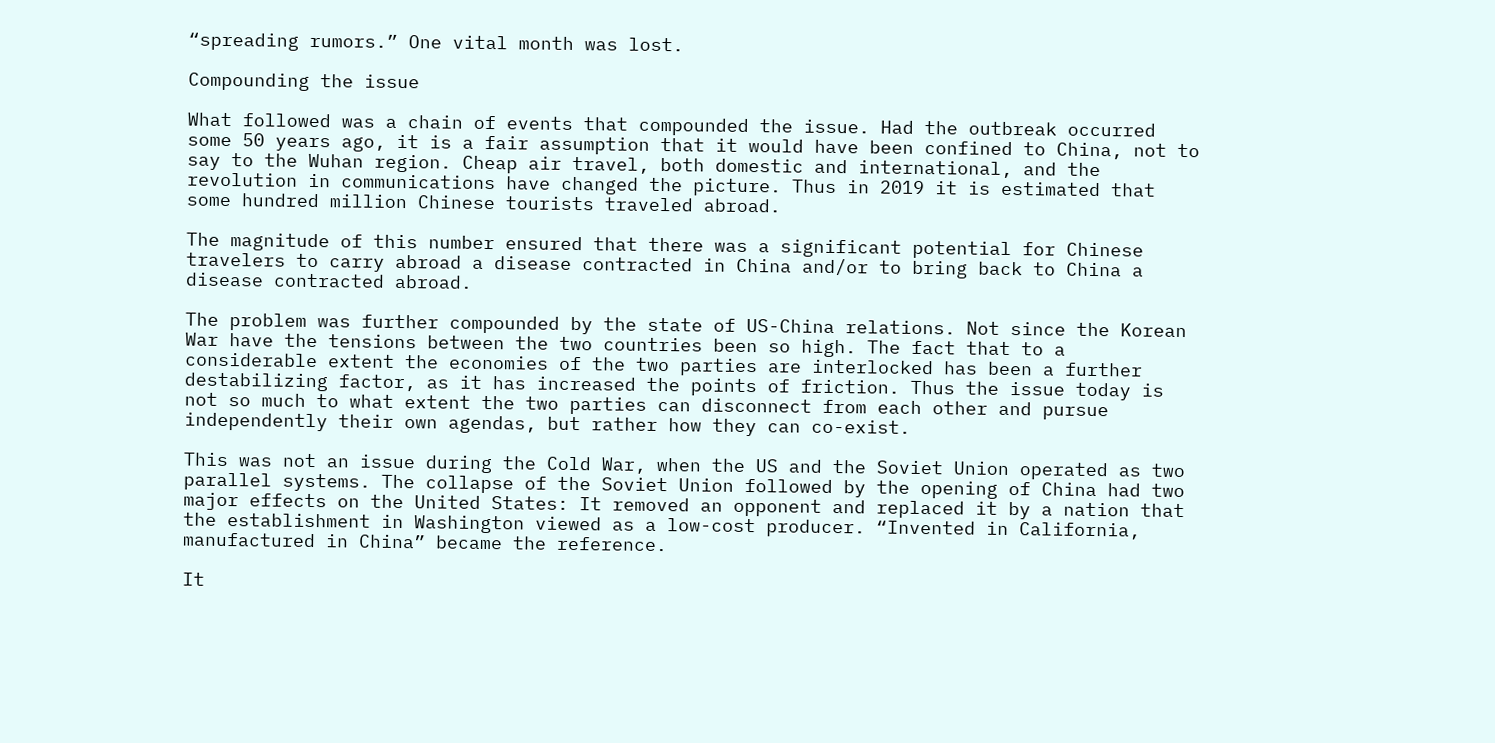“spreading rumors.” One vital month was lost.

Compounding the issue

What followed was a chain of events that compounded the issue. Had the outbreak occurred some 50 years ago, it is a fair assumption that it would have been confined to China, not to say to the Wuhan region. Cheap air travel, both domestic and international, and the revolution in communications have changed the picture. Thus in 2019 it is estimated that some hundred million Chinese tourists traveled abroad.

The magnitude of this number ensured that there was a significant potential for Chinese travelers to carry abroad a disease contracted in China and/or to bring back to China a disease contracted abroad.

The problem was further compounded by the state of US-China relations. Not since the Korean War have the tensions between the two countries been so high. The fact that to a considerable extent the economies of the two parties are interlocked has been a further destabilizing factor, as it has increased the points of friction. Thus the issue today is not so much to what extent the two parties can disconnect from each other and pursue independently their own agendas, but rather how they can co-exist.

This was not an issue during the Cold War, when the US and the Soviet Union operated as two parallel systems. The collapse of the Soviet Union followed by the opening of China had two major effects on the United States: It removed an opponent and replaced it by a nation that the establishment in Washington viewed as a low-cost producer. “Invented in California, manufactured in China” became the reference.

It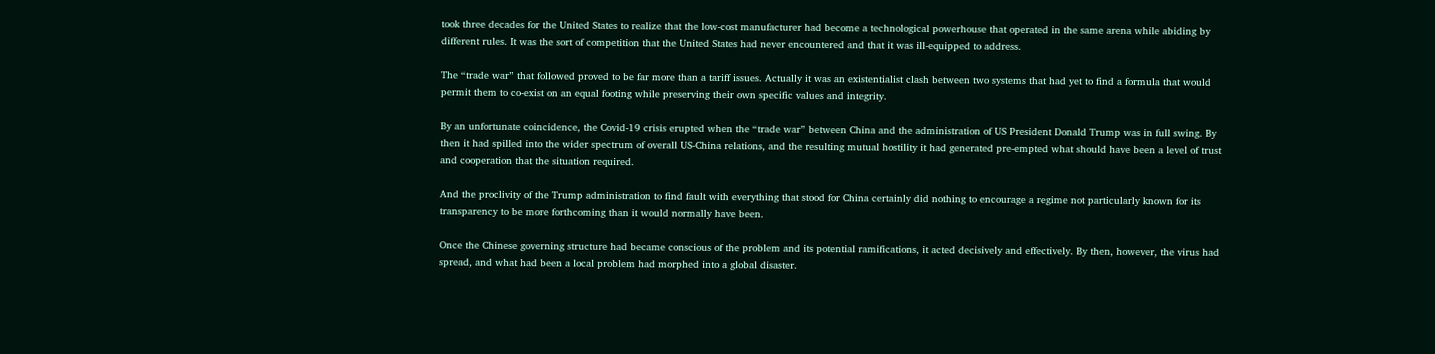took three decades for the United States to realize that the low-cost manufacturer had become a technological powerhouse that operated in the same arena while abiding by different rules. It was the sort of competition that the United States had never encountered and that it was ill-equipped to address.

The “trade war” that followed proved to be far more than a tariff issues. Actually it was an existentialist clash between two systems that had yet to find a formula that would permit them to co-exist on an equal footing while preserving their own specific values and integrity.

By an unfortunate coincidence, the Covid-19 crisis erupted when the “trade war” between China and the administration of US President Donald Trump was in full swing. By then it had spilled into the wider spectrum of overall US-China relations, and the resulting mutual hostility it had generated pre-empted what should have been a level of trust and cooperation that the situation required.

And the proclivity of the Trump administration to find fault with everything that stood for China certainly did nothing to encourage a regime not particularly known for its transparency to be more forthcoming than it would normally have been.

Once the Chinese governing structure had became conscious of the problem and its potential ramifications, it acted decisively and effectively. By then, however, the virus had spread, and what had been a local problem had morphed into a global disaster.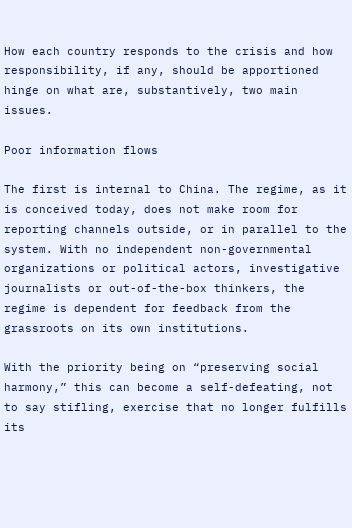How each country responds to the crisis and how responsibility, if any, should be apportioned hinge on what are, substantively, two main issues.

Poor information flows

The first is internal to China. The regime, as it is conceived today, does not make room for reporting channels outside, or in parallel to the system. With no independent non-governmental organizations or political actors, investigative journalists or out-of-the-box thinkers, the regime is dependent for feedback from the grassroots on its own institutions.

With the priority being on “preserving social harmony,” this can become a self-defeating, not to say stifling, exercise that no longer fulfills its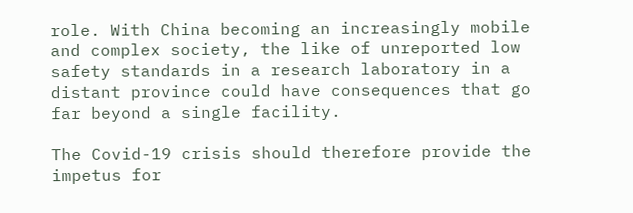role. With China becoming an increasingly mobile and complex society, the like of unreported low safety standards in a research laboratory in a distant province could have consequences that go far beyond a single facility.

The Covid-19 crisis should therefore provide the impetus for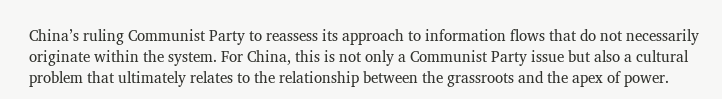China’s ruling Communist Party to reassess its approach to information flows that do not necessarily originate within the system. For China, this is not only a Communist Party issue but also a cultural problem that ultimately relates to the relationship between the grassroots and the apex of power.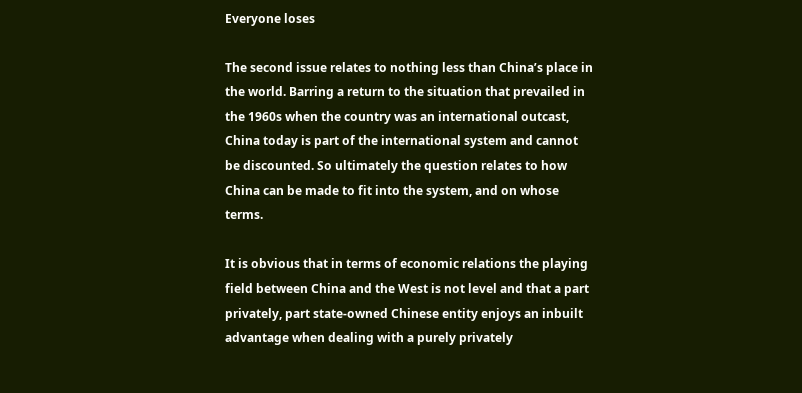Everyone loses

The second issue relates to nothing less than China’s place in the world. Barring a return to the situation that prevailed in the 1960s when the country was an international outcast, China today is part of the international system and cannot be discounted. So ultimately the question relates to how China can be made to fit into the system, and on whose terms.

It is obvious that in terms of economic relations the playing field between China and the West is not level and that a part privately, part state-owned Chinese entity enjoys an inbuilt advantage when dealing with a purely privately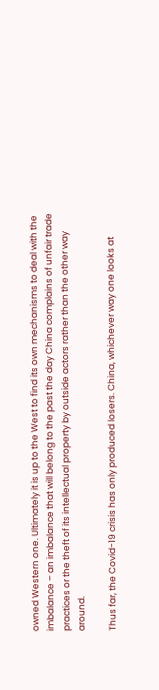owned Western one. Ultimately it is up to the West to find its own mechanisms to deal with the imbalance – an imbalance that will belong to the past the day China complains of unfair trade practices or the theft of its intellectual property by outside actors rather than the other way around.

Thus far, the Covid-19 crisis has only produced losers. China, whichever way one looks at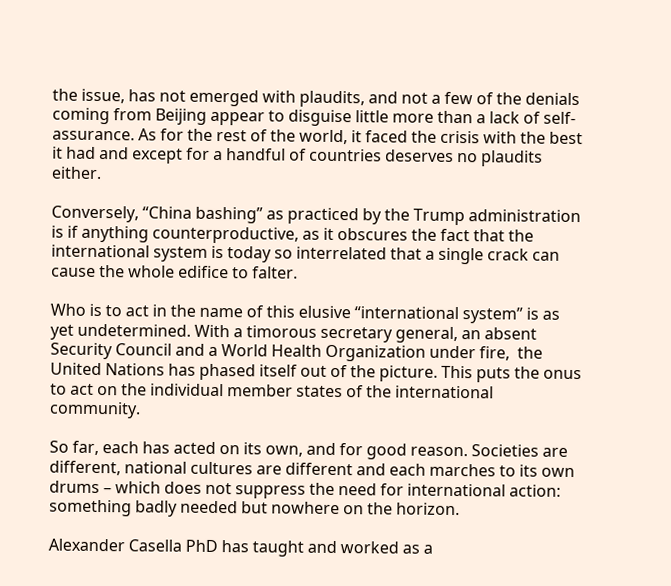the issue, has not emerged with plaudits, and not a few of the denials coming from Beijing appear to disguise little more than a lack of self-assurance. As for the rest of the world, it faced the crisis with the best it had and except for a handful of countries deserves no plaudits either.

Conversely, “China bashing” as practiced by the Trump administration is if anything counterproductive, as it obscures the fact that the international system is today so interrelated that a single crack can cause the whole edifice to falter.

Who is to act in the name of this elusive “international system” is as yet undetermined. With a timorous secretary general, an absent Security Council and a World Health Organization under fire,  the United Nations has phased itself out of the picture. This puts the onus to act on the individual member states of the international community.

So far, each has acted on its own, and for good reason. Societies are different, national cultures are different and each marches to its own drums – which does not suppress the need for international action: something badly needed but nowhere on the horizon.

Alexander Casella PhD has taught and worked as a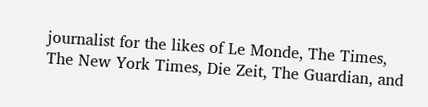journalist for the likes of Le Monde, The Times, The New York Times, Die Zeit, The Guardian, and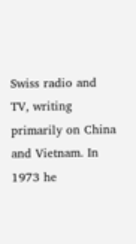Swiss radio and TV, writing primarily on China and Vietnam. In 1973 he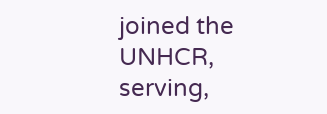joined the UNHCR, serving,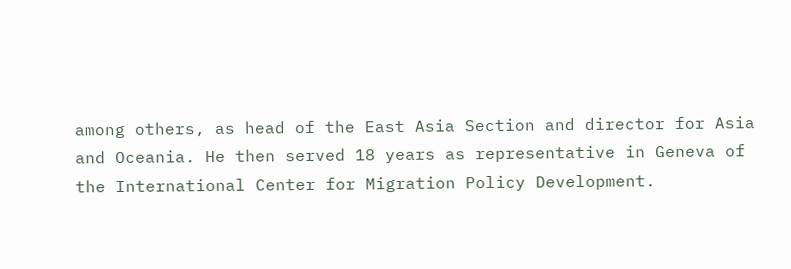among others, as head of the East Asia Section and director for Asia and Oceania. He then served 18 years as representative in Geneva of the International Center for Migration Policy Development.